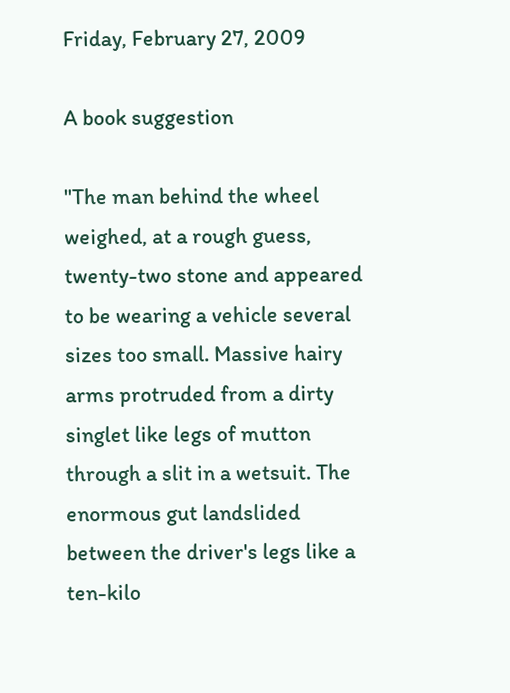Friday, February 27, 2009

A book suggestion

"The man behind the wheel weighed, at a rough guess, twenty-two stone and appeared to be wearing a vehicle several sizes too small. Massive hairy arms protruded from a dirty singlet like legs of mutton through a slit in a wetsuit. The enormous gut landslided between the driver's legs like a ten-kilo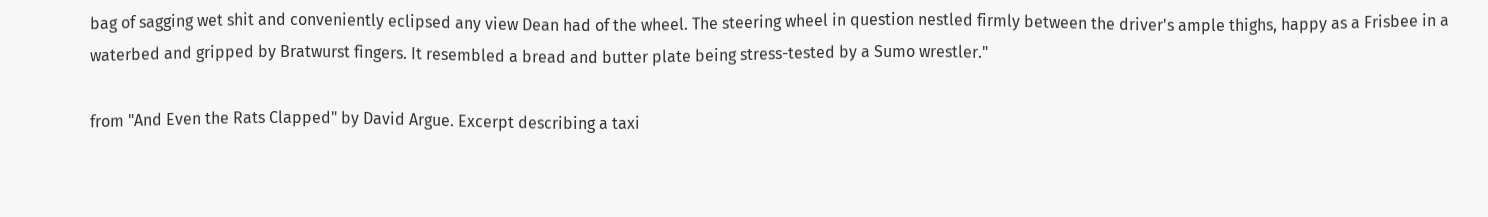bag of sagging wet shit and conveniently eclipsed any view Dean had of the wheel. The steering wheel in question nestled firmly between the driver's ample thighs, happy as a Frisbee in a waterbed and gripped by Bratwurst fingers. It resembled a bread and butter plate being stress-tested by a Sumo wrestler."

from "And Even the Rats Clapped" by David Argue. Excerpt describing a taxi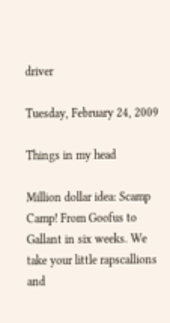driver

Tuesday, February 24, 2009

Things in my head

Million dollar idea: Scamp Camp! From Goofus to Gallant in six weeks. We take your little rapscallions and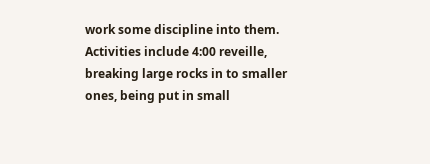work some discipline into them. Activities include 4:00 reveille, breaking large rocks in to smaller ones, being put in small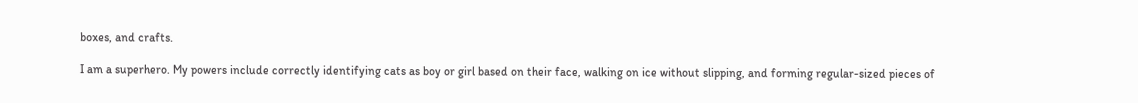boxes, and crafts.

I am a superhero. My powers include correctly identifying cats as boy or girl based on their face, walking on ice without slipping, and forming regular-sized pieces of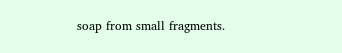soap from small fragments.